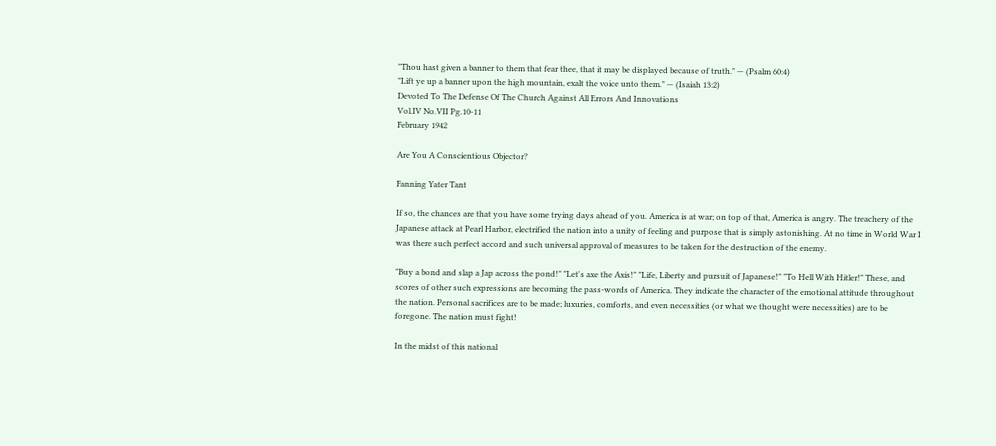"Thou hast given a banner to them that fear thee, that it may be displayed because of truth." — (Psalm 60:4)
"Lift ye up a banner upon the high mountain, exalt the voice unto them." — (Isaiah 13:2)
Devoted To The Defense Of The Church Against All Errors And Innovations
Vol.IV No.VII Pg.10-11
February 1942

Are You A Conscientious Objector?

Fanning Yater Tant

If so, the chances are that you have some trying days ahead of you. America is at war; on top of that, America is angry. The treachery of the Japanese attack at Pearl Harbor, electrified the nation into a unity of feeling and purpose that is simply astonishing. At no time in World War I was there such perfect accord and such universal approval of measures to be taken for the destruction of the enemy.

"Buy a bond and slap a Jap across the pond!" "Let's axe the Axis!" "Life, Liberty and pursuit of Japanese!" "To Hell With Hitler!" These, and scores of other such expressions are becoming the pass-words of America. They indicate the character of the emotional attitude throughout the nation. Personal sacrifices are to be made; luxuries, comforts, and even necessities (or what we thought were necessities) are to be foregone. The nation must fight!

In the midst of this national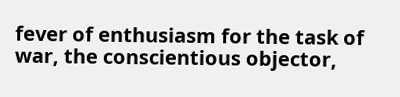fever of enthusiasm for the task of war, the conscientious objector,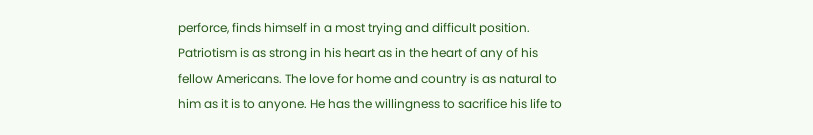perforce, finds himself in a most trying and difficult position. Patriotism is as strong in his heart as in the heart of any of his fellow Americans. The love for home and country is as natural to him as it is to anyone. He has the willingness to sacrifice his life to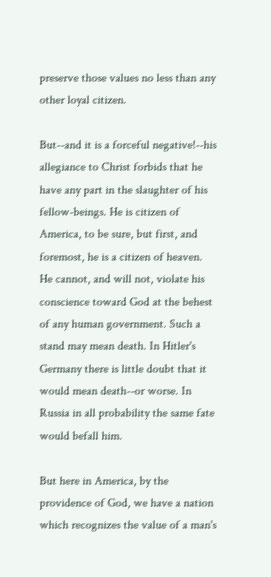preserve those values no less than any other loyal citizen.

But--and it is a forceful negative!--his allegiance to Christ forbids that he have any part in the slaughter of his fellow-beings. He is citizen of America, to be sure, but first, and foremost, he is a citizen of heaven. He cannot, and will not, violate his conscience toward God at the behest of any human government. Such a stand may mean death. In Hitler's Germany there is little doubt that it would mean death--or worse. In Russia in all probability the same fate would befall him.

But here in America, by the providence of God, we have a nation which recognizes the value of a man's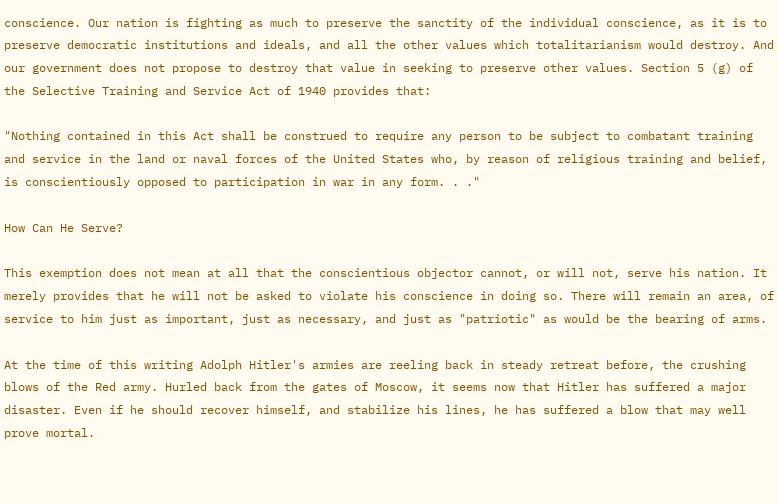conscience. Our nation is fighting as much to preserve the sanctity of the individual conscience, as it is to preserve democratic institutions and ideals, and all the other values which totalitarianism would destroy. And our government does not propose to destroy that value in seeking to preserve other values. Section 5 (g) of the Selective Training and Service Act of 1940 provides that:

"Nothing contained in this Act shall be construed to require any person to be subject to combatant training and service in the land or naval forces of the United States who, by reason of religious training and belief, is conscientiously opposed to participation in war in any form. . ."

How Can He Serve?

This exemption does not mean at all that the conscientious objector cannot, or will not, serve his nation. It merely provides that he will not be asked to violate his conscience in doing so. There will remain an area, of service to him just as important, just as necessary, and just as "patriotic" as would be the bearing of arms.

At the time of this writing Adolph Hitler's armies are reeling back in steady retreat before, the crushing blows of the Red army. Hurled back from the gates of Moscow, it seems now that Hitler has suffered a major disaster. Even if he should recover himself, and stabilize his lines, he has suffered a blow that may well prove mortal.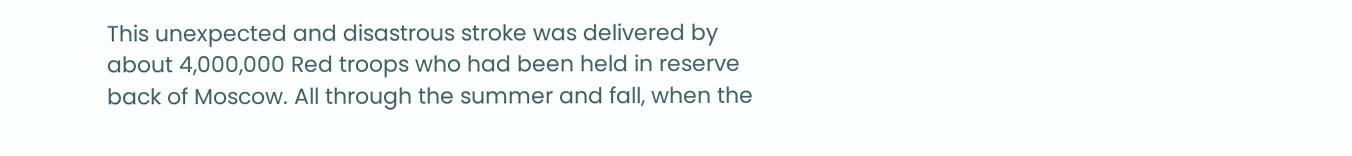This unexpected and disastrous stroke was delivered by about 4,000,000 Red troops who had been held in reserve back of Moscow. All through the summer and fall, when the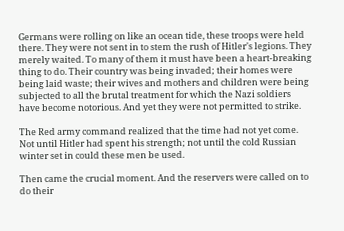Germans were rolling on like an ocean tide, these troops were held there. They were not sent in to stem the rush of Hitler's legions. They merely waited. To many of them it must have been a heart-breaking thing to do. Their country was being invaded; their homes were being laid waste; their wives and mothers and children were being subjected to all the brutal treatment for which the Nazi soldiers have become notorious. And yet they were not permitted to strike.

The Red army command realized that the time had not yet come. Not until Hitler had spent his strength; not until the cold Russian winter set in could these men be used.

Then came the crucial moment. And the reservers were called on to do their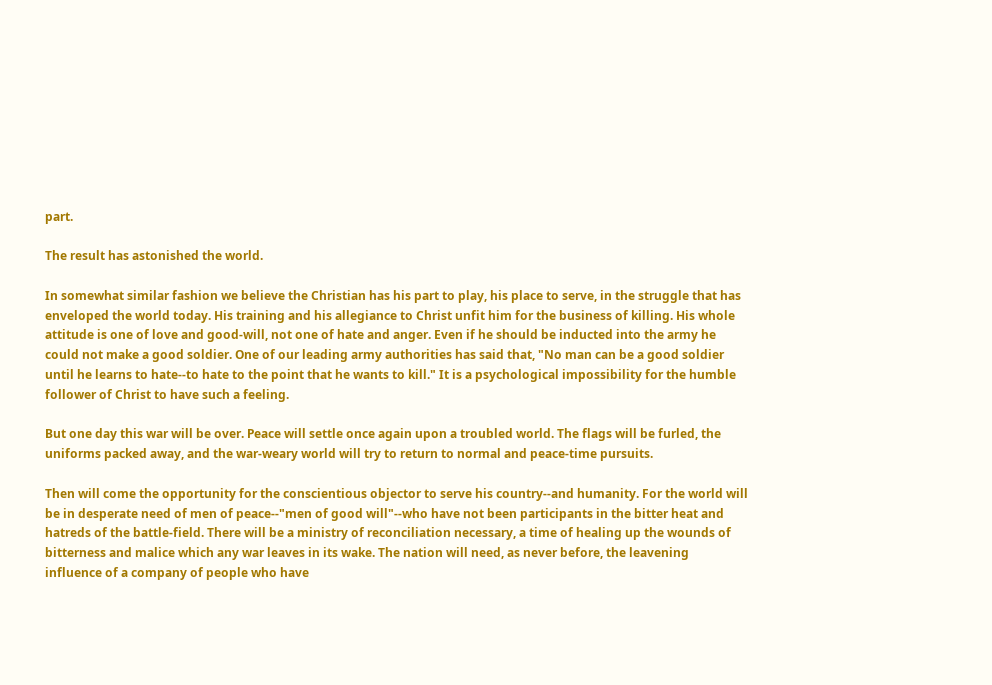part.

The result has astonished the world.

In somewhat similar fashion we believe the Christian has his part to play, his place to serve, in the struggle that has enveloped the world today. His training and his allegiance to Christ unfit him for the business of killing. His whole attitude is one of love and good-will, not one of hate and anger. Even if he should be inducted into the army he could not make a good soldier. One of our leading army authorities has said that, "No man can be a good soldier until he learns to hate--to hate to the point that he wants to kill." It is a psychological impossibility for the humble follower of Christ to have such a feeling.

But one day this war will be over. Peace will settle once again upon a troubled world. The flags will be furled, the uniforms packed away, and the war-weary world will try to return to normal and peace-time pursuits.

Then will come the opportunity for the conscientious objector to serve his country--and humanity. For the world will be in desperate need of men of peace--"men of good will"--who have not been participants in the bitter heat and hatreds of the battle-field. There will be a ministry of reconciliation necessary, a time of healing up the wounds of bitterness and malice which any war leaves in its wake. The nation will need, as never before, the leavening influence of a company of people who have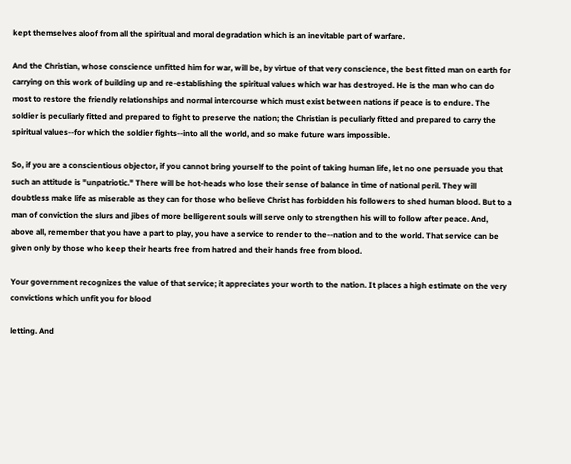kept themselves aloof from all the spiritual and moral degradation which is an inevitable part of warfare.

And the Christian, whose conscience unfitted him for war, will be, by virtue of that very conscience, the best fitted man on earth for carrying on this work of building up and re-establishing the spiritual values which war has destroyed. He is the man who can do most to restore the friendly relationships and normal intercourse which must exist between nations if peace is to endure. The soldier is peculiarly fitted and prepared to fight to preserve the nation; the Christian is peculiarly fitted and prepared to carry the spiritual values--for which the soldier fights--into all the world, and so make future wars impossible.

So, if you are a conscientious objector, if you cannot bring yourself to the point of taking human life, let no one persuade you that such an attitude is "unpatriotic." There will be hot-heads who lose their sense of balance in time of national peril. They will doubtless make life as miserable as they can for those who believe Christ has forbidden his followers to shed human blood. But to a man of conviction the slurs and jibes of more belligerent souls will serve only to strengthen his will to follow after peace. And, above all, remember that you have a part to play, you have a service to render to the--nation and to the world. That service can be given only by those who keep their hearts free from hatred and their hands free from blood.

Your government recognizes the value of that service; it appreciates your worth to the nation. It places a high estimate on the very convictions which unfit you for blood

letting. And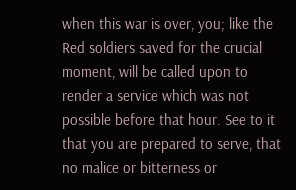when this war is over, you; like the Red soldiers saved for the crucial moment, will be called upon to render a service which was not possible before that hour. See to it that you are prepared to serve, that no malice or bitterness or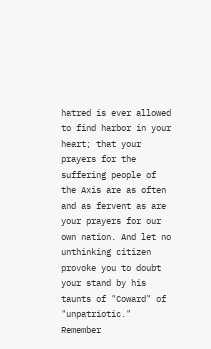hatred is ever allowed to find harbor in your heart; that your prayers for the suffering people of the Axis are as often and as fervent as are your prayers for our own nation. And let no unthinking citizen provoke you to doubt your stand by his taunts of "Coward" of "unpatriotic." Remember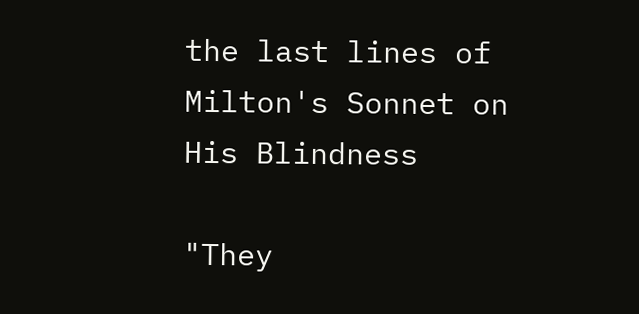the last lines of Milton's Sonnet on His Blindness

"They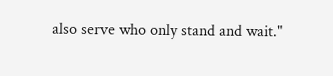also serve who only stand and wait."